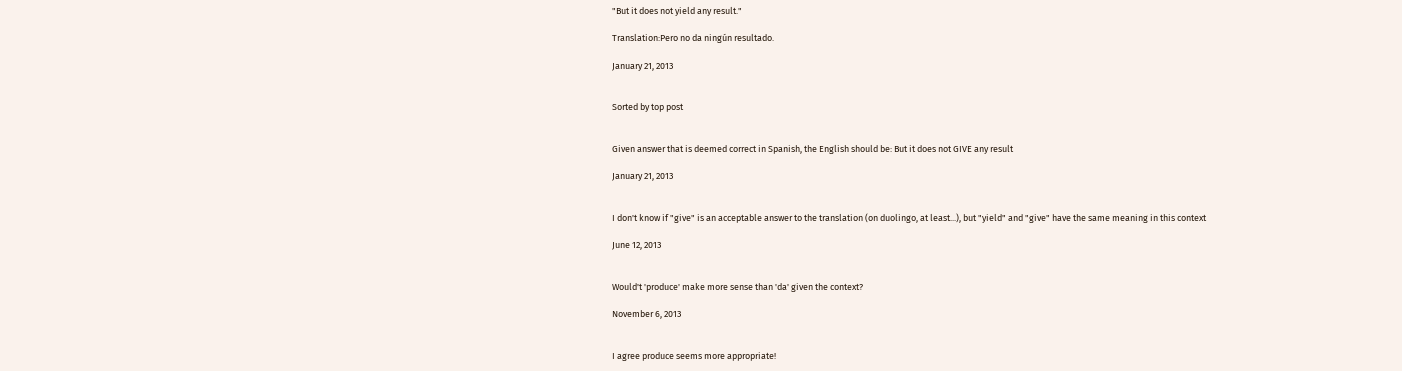"But it does not yield any result."

Translation:Pero no da ningún resultado.

January 21, 2013


Sorted by top post


Given answer that is deemed correct in Spanish, the English should be: But it does not GIVE any result

January 21, 2013


I don't know if "give" is an acceptable answer to the translation (on duolingo, at least...), but "yield" and "give" have the same meaning in this context

June 12, 2013


Would't 'produce' make more sense than 'da' given the context?

November 6, 2013


I agree produce seems more appropriate!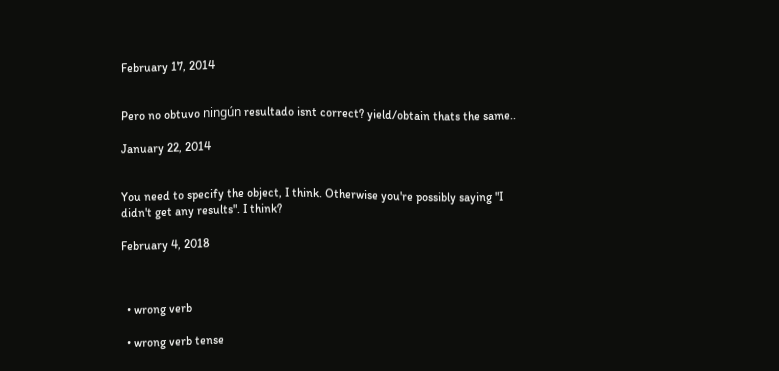February 17, 2014


Pero no obtuvo ningún resultado isnt correct? yield/obtain thats the same..

January 22, 2014


You need to specify the object, I think. Otherwise you're possibly saying "I didn't get any results". I think?

February 4, 2018



  • wrong verb

  • wrong verb tense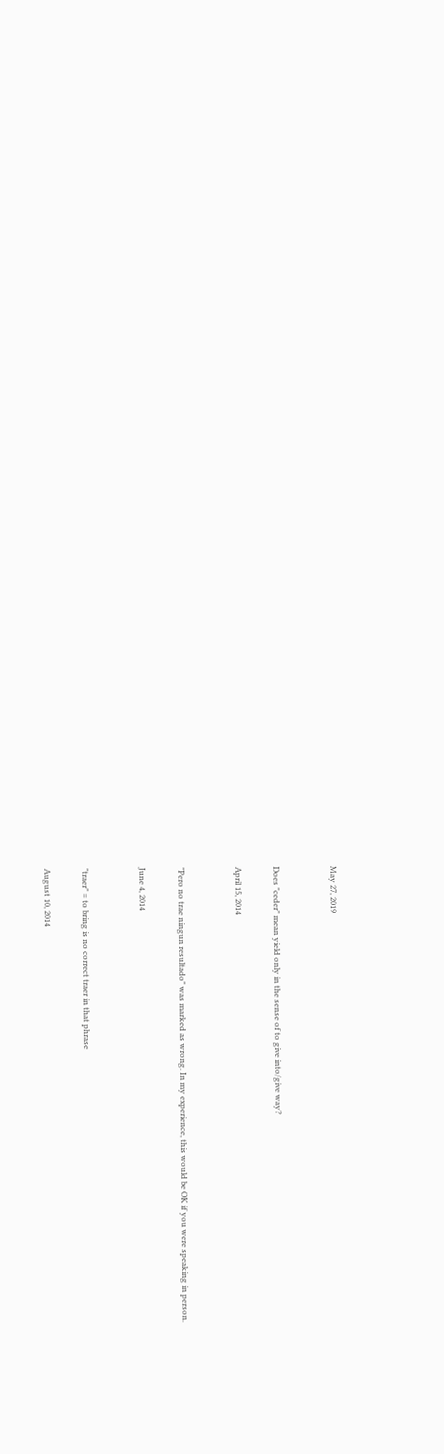May 27, 2019


Does "ceder" mean yield only in the sense of to give into/give way?

April 15, 2014


"Pero no trae ningun resultado" was marked as wrong. In my experience, this would be OK if you were speaking in person.

June 4, 2014


"traer" = to bring is no correct traer in that phrase

August 10, 2014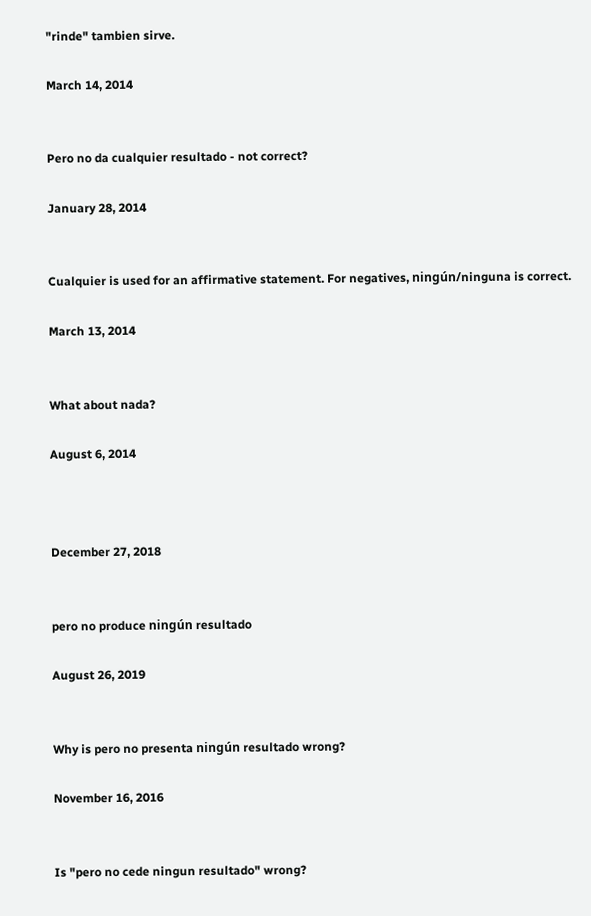"rinde" tambien sirve.

March 14, 2014


Pero no da cualquier resultado - not correct?

January 28, 2014


Cualquier is used for an affirmative statement. For negatives, ningún/ninguna is correct.

March 13, 2014


What about nada?

August 6, 2014



December 27, 2018


pero no produce ningún resultado

August 26, 2019


Why is pero no presenta ningún resultado wrong?

November 16, 2016


Is "pero no cede ningun resultado" wrong?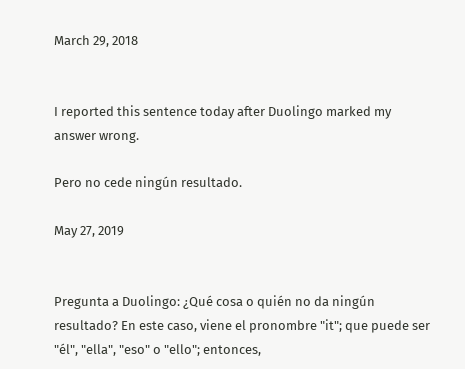March 29, 2018


I reported this sentence today after Duolingo marked my answer wrong.

Pero no cede ningún resultado.

May 27, 2019


Pregunta a Duolingo: ¿Qué cosa o quién no da ningún resultado? En este caso, viene el pronombre "it"; que puede ser "él", "ella", "eso" o "ello"; entonces,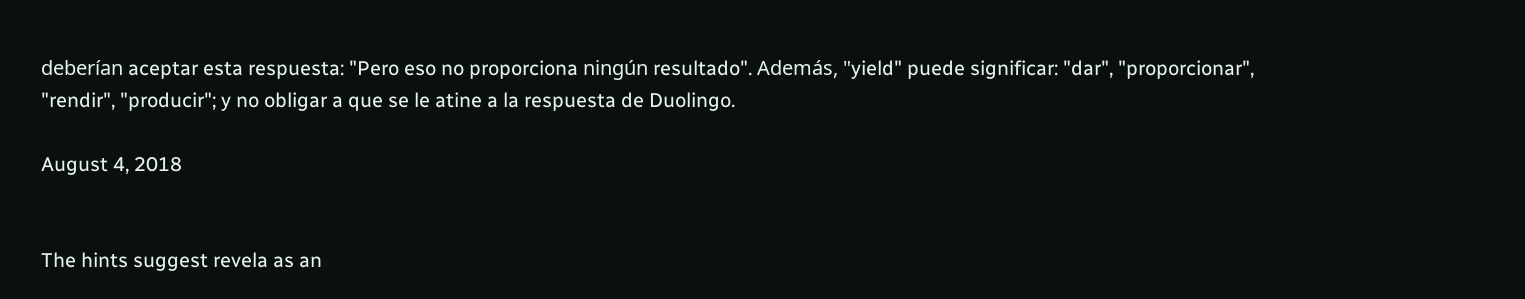deberían aceptar esta respuesta: "Pero eso no proporciona ningún resultado". Además, "yield" puede significar: "dar", "proporcionar", "rendir", "producir"; y no obligar a que se le atine a la respuesta de Duolingo.

August 4, 2018


The hints suggest revela as an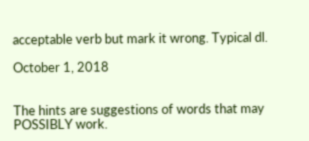acceptable verb but mark it wrong. Typical dl.

October 1, 2018


The hints are suggestions of words that may POSSIBLY work.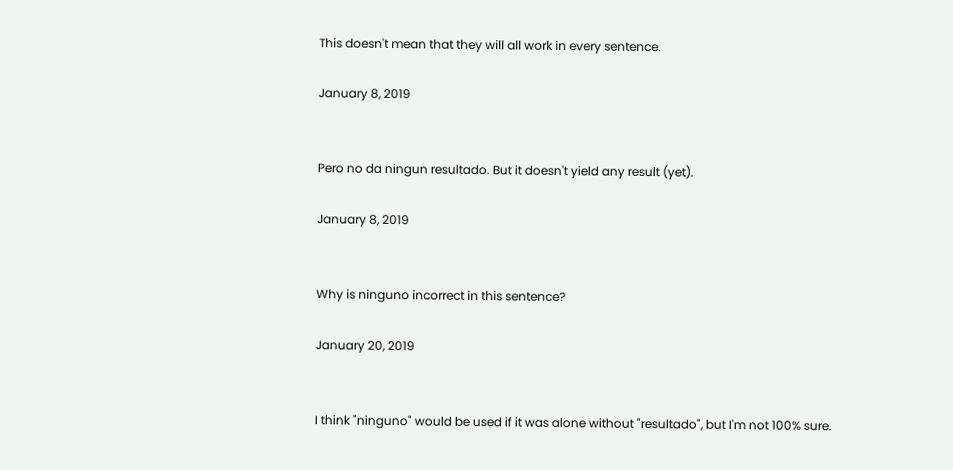This doesn't mean that they will all work in every sentence.

January 8, 2019


Pero no da ningun resultado. But it doesn't yield any result (yet).

January 8, 2019


Why is ninguno incorrect in this sentence?

January 20, 2019


I think "ninguno" would be used if it was alone without "resultado", but I'm not 100% sure.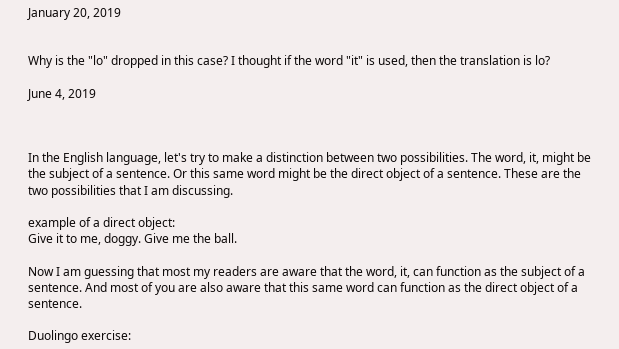January 20, 2019


Why is the "lo" dropped in this case? I thought if the word "it" is used, then the translation is lo?

June 4, 2019



In the English language, let's try to make a distinction between two possibilities. The word, it, might be the subject of a sentence. Or this same word might be the direct object of a sentence. These are the two possibilities that I am discussing.

example of a direct object:
Give it to me, doggy. Give me the ball.

Now I am guessing that most my readers are aware that the word, it, can function as the subject of a sentence. And most of you are also aware that this same word can function as the direct object of a sentence.

Duolingo exercise: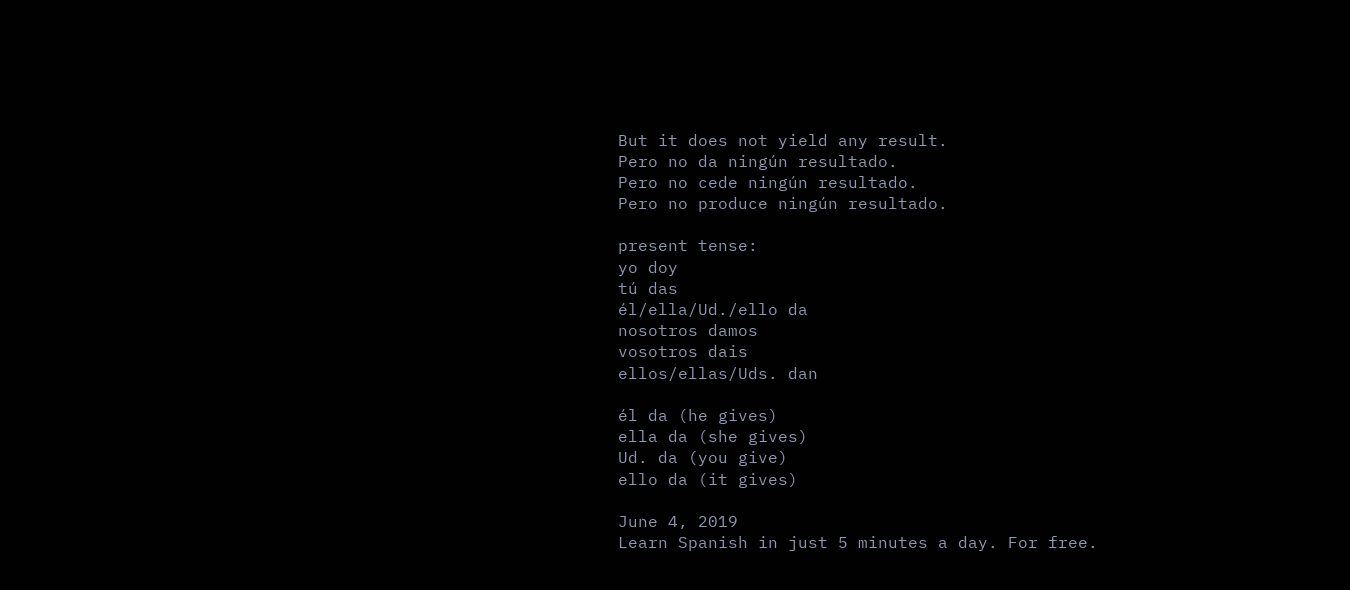But it does not yield any result.
Pero no da ningún resultado.
Pero no cede ningún resultado.
Pero no produce ningún resultado.

present tense:
yo doy
tú das
él/ella/Ud./ello da
nosotros damos
vosotros dais
ellos/ellas/Uds. dan

él da (he gives)
ella da (she gives)
Ud. da (you give)
ello da (it gives)

June 4, 2019
Learn Spanish in just 5 minutes a day. For free.